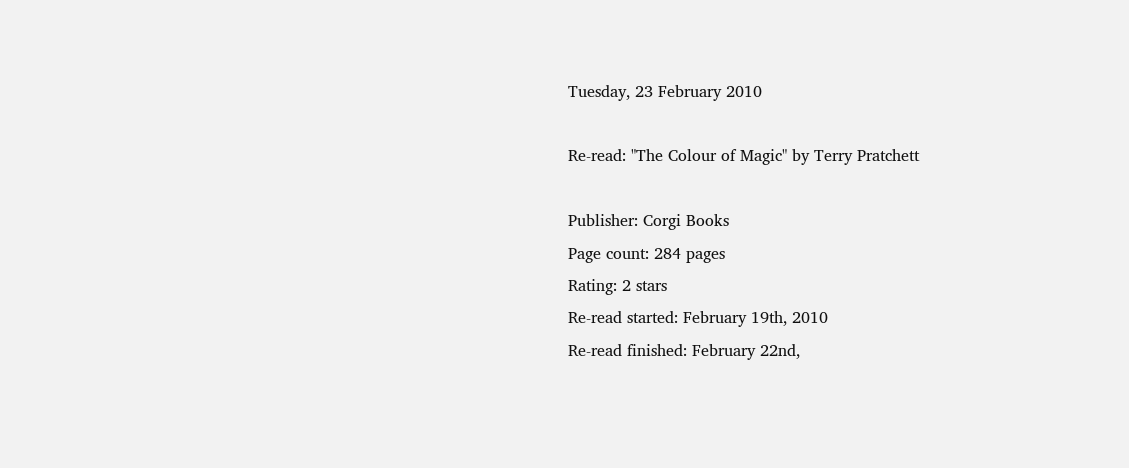Tuesday, 23 February 2010

Re-read: "The Colour of Magic" by Terry Pratchett

Publisher: Corgi Books
Page count: 284 pages
Rating: 2 stars
Re-read started: February 19th, 2010
Re-read finished: February 22nd,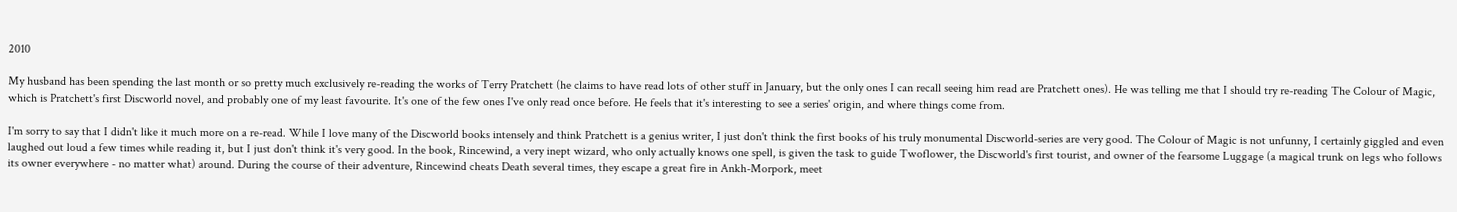2010

My husband has been spending the last month or so pretty much exclusively re-reading the works of Terry Pratchett (he claims to have read lots of other stuff in January, but the only ones I can recall seeing him read are Pratchett ones). He was telling me that I should try re-reading The Colour of Magic, which is Pratchett's first Discworld novel, and probably one of my least favourite. It's one of the few ones I've only read once before. He feels that it's interesting to see a series' origin, and where things come from.

I'm sorry to say that I didn't like it much more on a re-read. While I love many of the Discworld books intensely and think Pratchett is a genius writer, I just don't think the first books of his truly monumental Discworld-series are very good. The Colour of Magic is not unfunny, I certainly giggled and even laughed out loud a few times while reading it, but I just don't think it's very good. In the book, Rincewind, a very inept wizard, who only actually knows one spell, is given the task to guide Twoflower, the Discworld's first tourist, and owner of the fearsome Luggage (a magical trunk on legs who follows its owner everywhere - no matter what) around. During the course of their adventure, Rincewind cheats Death several times, they escape a great fire in Ankh-Morpork, meet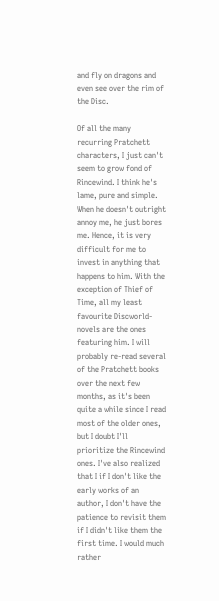and fly on dragons and even see over the rim of the Disc.

Of all the many recurring Pratchett characters, I just can't seem to grow fond of Rincewind. I think he's lame, pure and simple. When he doesn't outright annoy me, he just bores me. Hence, it is very difficult for me to invest in anything that happens to him. With the exception of Thief of Time, all my least favourite Discworld-novels are the ones featuring him. I will probably re-read several of the Pratchett books over the next few months, as it's been quite a while since I read most of the older ones, but I doubt I'll prioritize the Rincewind ones. I've also realized that I if I don't like the early works of an author, I don't have the patience to revisit them if I didn't like them the first time. I would much rather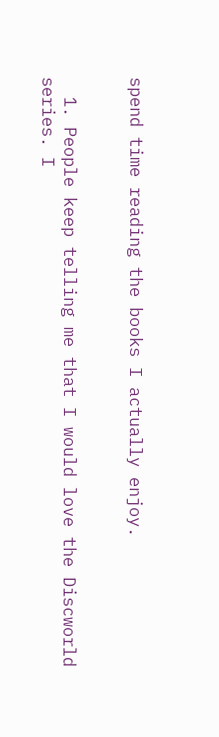spend time reading the books I actually enjoy.


  1. People keep telling me that I would love the Discworld series. I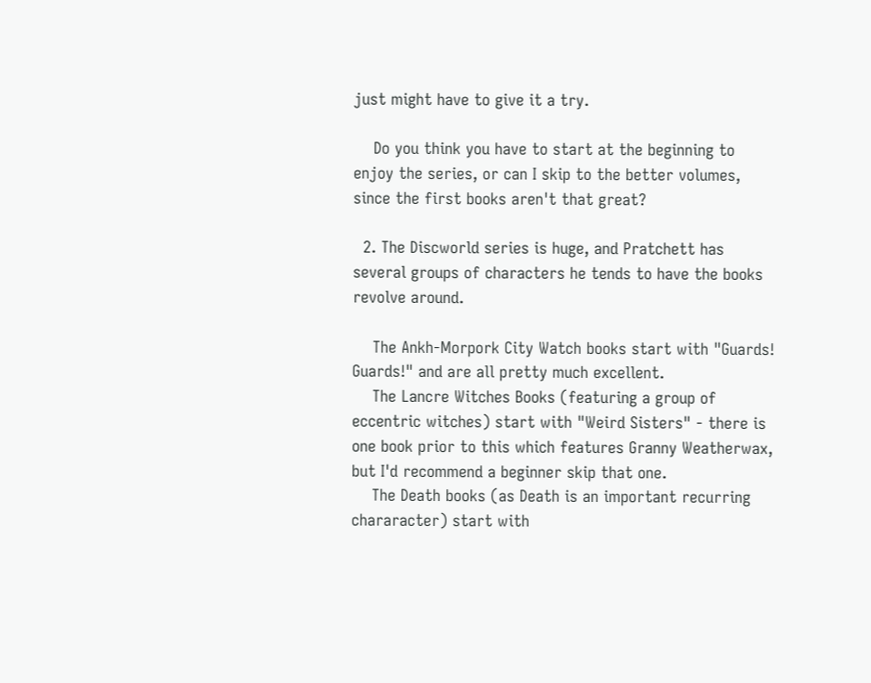just might have to give it a try.

    Do you think you have to start at the beginning to enjoy the series, or can I skip to the better volumes, since the first books aren't that great?

  2. The Discworld series is huge, and Pratchett has several groups of characters he tends to have the books revolve around.

    The Ankh-Morpork City Watch books start with "Guards! Guards!" and are all pretty much excellent.
    The Lancre Witches Books (featuring a group of eccentric witches) start with "Weird Sisters" - there is one book prior to this which features Granny Weatherwax, but I'd recommend a beginner skip that one.
    The Death books (as Death is an important recurring chararacter) start with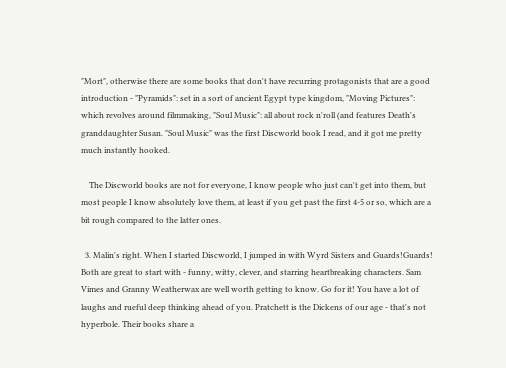"Mort", otherwise there are some books that don't have recurring protagonists that are a good introduction - "Pyramids": set in a sort of ancient Egypt type kingdom, "Moving Pictures": which revolves around filmmaking, "Soul Music": all about rock n'roll (and features Death's granddaughter Susan. "Soul Music" was the first Discworld book I read, and it got me pretty much instantly hooked.

    The Discworld books are not for everyone, I know people who just can't get into them, but most people I know absolutely love them, at least if you get past the first 4-5 or so, which are a bit rough compared to the latter ones.

  3. Malin's right. When I started Discworld, I jumped in with Wyrd Sisters and Guards!Guards! Both are great to start with - funny, witty, clever, and starring heartbreaking characters. Sam Vimes and Granny Weatherwax are well worth getting to know. Go for it! You have a lot of laughs and rueful deep thinking ahead of you. Pratchett is the Dickens of our age - that's not hyperbole. Their books share a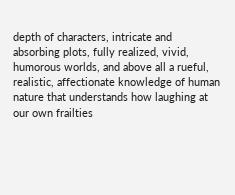depth of characters, intricate and absorbing plots, fully realized, vivid, humorous worlds, and above all a rueful, realistic, affectionate knowledge of human nature that understands how laughing at our own frailties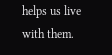helps us live with them.